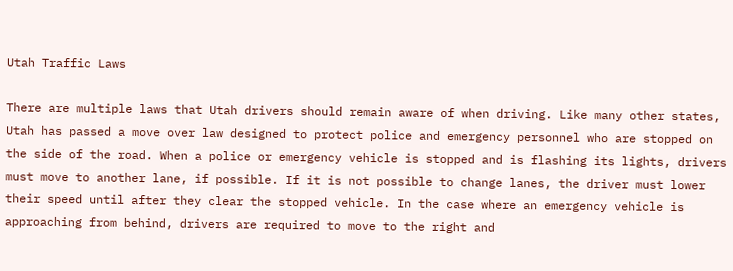Utah Traffic Laws

There are multiple laws that Utah drivers should remain aware of when driving. Like many other states, Utah has passed a move over law designed to protect police and emergency personnel who are stopped on the side of the road. When a police or emergency vehicle is stopped and is flashing its lights, drivers must move to another lane, if possible. If it is not possible to change lanes, the driver must lower their speed until after they clear the stopped vehicle. In the case where an emergency vehicle is approaching from behind, drivers are required to move to the right and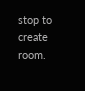stop to create room.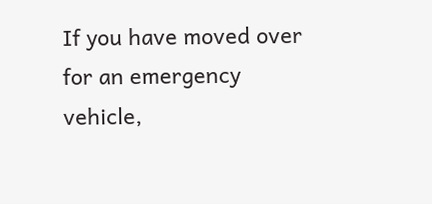If you have moved over for an emergency vehicle,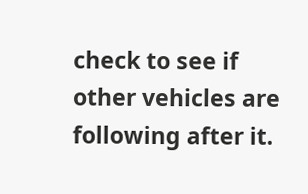check to see if other vehicles are following after it.